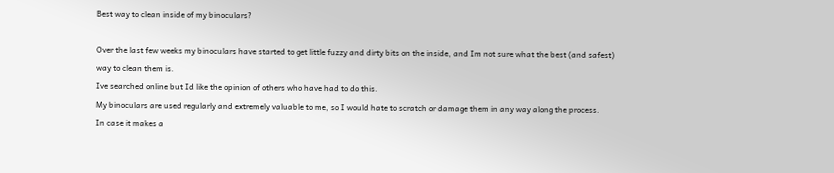Best way to clean inside of my binoculars?

Over the last few weeks my binoculars have started to get little fuzzy and dirty bits on the inside, and Im not sure what the best (and safest) way to clean them is.
Ive searched online but Id like the opinion of others who have had to do this.
My binoculars are used regularly and extremely valuable to me, so I would hate to scratch or damage them in any way along the process.
In case it makes a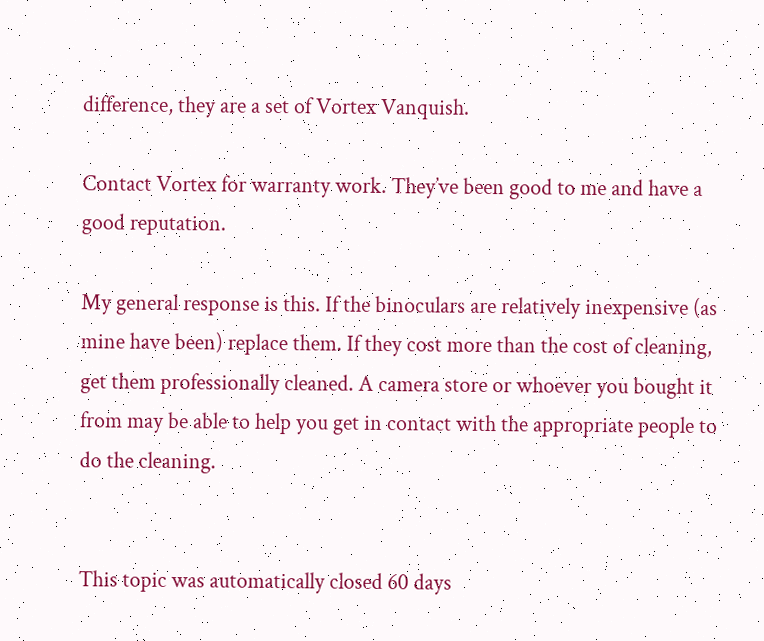difference, they are a set of Vortex Vanquish.

Contact Vortex for warranty work. They’ve been good to me and have a good reputation.

My general response is this. If the binoculars are relatively inexpensive (as mine have been) replace them. If they cost more than the cost of cleaning, get them professionally cleaned. A camera store or whoever you bought it from may be able to help you get in contact with the appropriate people to do the cleaning.


This topic was automatically closed 60 days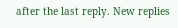after the last reply. New replies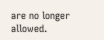are no longer allowed.